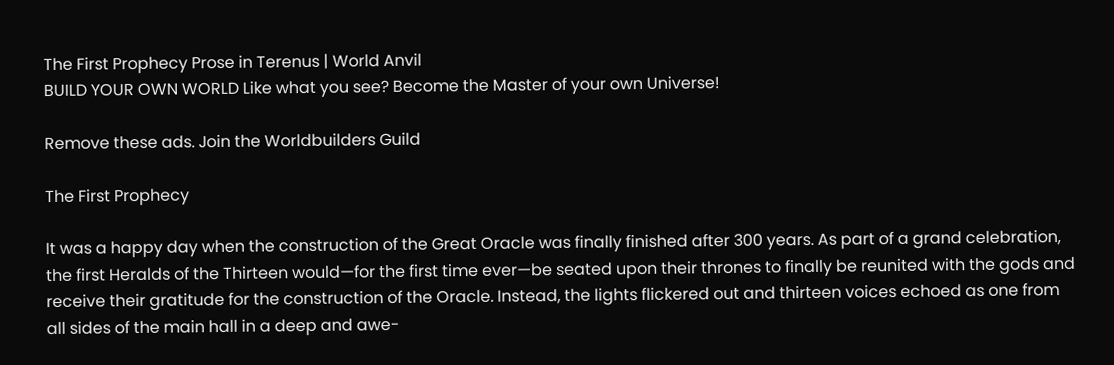The First Prophecy Prose in Terenus | World Anvil
BUILD YOUR OWN WORLD Like what you see? Become the Master of your own Universe!

Remove these ads. Join the Worldbuilders Guild

The First Prophecy

It was a happy day when the construction of the Great Oracle was finally finished after 300 years. As part of a grand celebration, the first Heralds of the Thirteen would—for the first time ever—be seated upon their thrones to finally be reunited with the gods and receive their gratitude for the construction of the Oracle. Instead, the lights flickered out and thirteen voices echoed as one from all sides of the main hall in a deep and awe-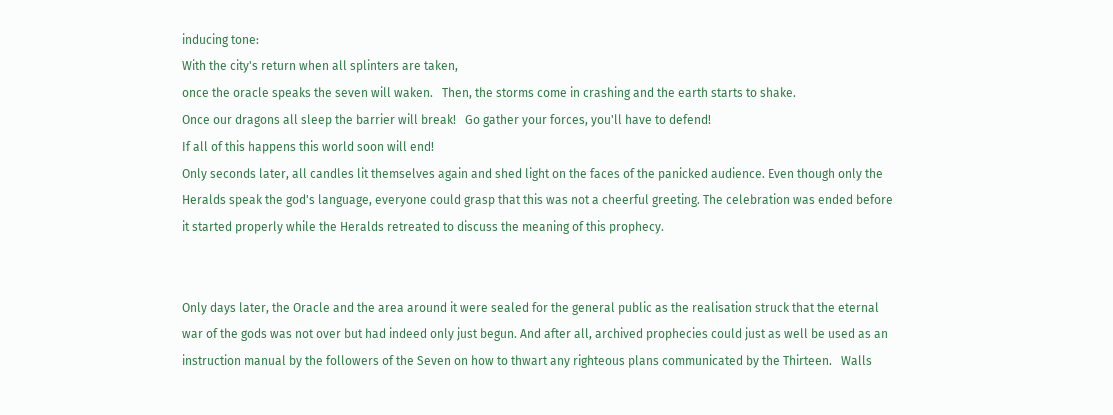inducing tone:
With the city's return when all splinters are taken,
once the oracle speaks the seven will waken.   Then, the storms come in crashing and the earth starts to shake.
Once our dragons all sleep the barrier will break!   Go gather your forces, you'll have to defend!
If all of this happens this world soon will end!
Only seconds later, all candles lit themselves again and shed light on the faces of the panicked audience. Even though only the Heralds speak the god's language, everyone could grasp that this was not a cheerful greeting. The celebration was ended before it started properly while the Heralds retreated to discuss the meaning of this prophecy.


Only days later, the Oracle and the area around it were sealed for the general public as the realisation struck that the eternal war of the gods was not over but had indeed only just begun. And after all, archived prophecies could just as well be used as an instruction manual by the followers of the Seven on how to thwart any righteous plans communicated by the Thirteen.   Walls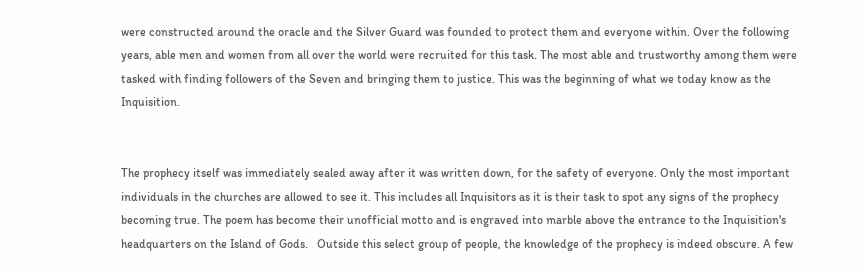were constructed around the oracle and the Silver Guard was founded to protect them and everyone within. Over the following years, able men and women from all over the world were recruited for this task. The most able and trustworthy among them were tasked with finding followers of the Seven and bringing them to justice. This was the beginning of what we today know as the Inquisition.


The prophecy itself was immediately sealed away after it was written down, for the safety of everyone. Only the most important individuals in the churches are allowed to see it. This includes all Inquisitors as it is their task to spot any signs of the prophecy becoming true. The poem has become their unofficial motto and is engraved into marble above the entrance to the Inquisition's headquarters on the Island of Gods.   Outside this select group of people, the knowledge of the prophecy is indeed obscure. A few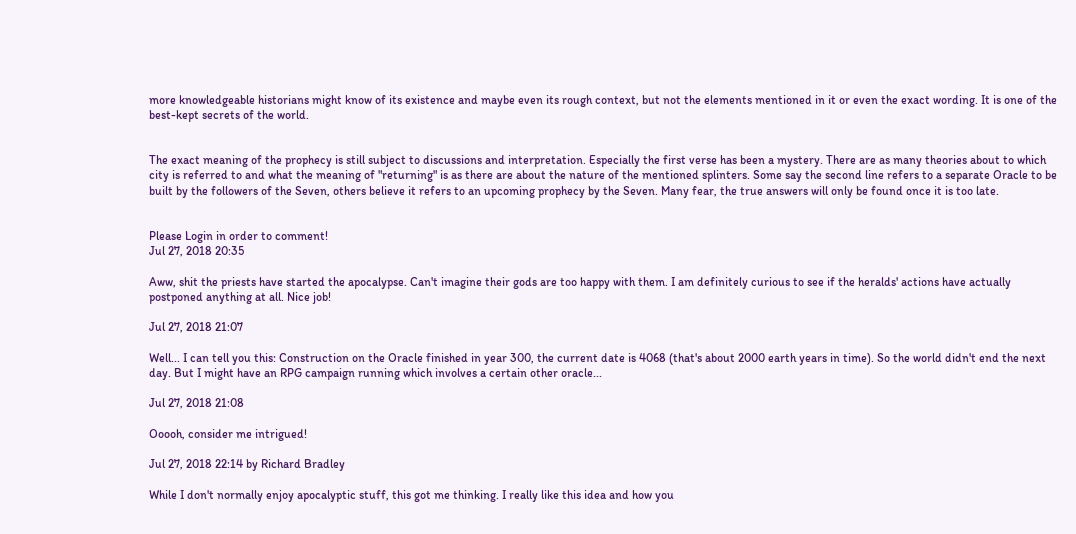more knowledgeable historians might know of its existence and maybe even its rough context, but not the elements mentioned in it or even the exact wording. It is one of the best-kept secrets of the world.


The exact meaning of the prophecy is still subject to discussions and interpretation. Especially the first verse has been a mystery. There are as many theories about to which city is referred to and what the meaning of "returning" is as there are about the nature of the mentioned splinters. Some say the second line refers to a separate Oracle to be built by the followers of the Seven, others believe it refers to an upcoming prophecy by the Seven. Many fear, the true answers will only be found once it is too late.


Please Login in order to comment!
Jul 27, 2018 20:35

Aww, shit the priests have started the apocalypse. Can't imagine their gods are too happy with them. I am definitely curious to see if the heralds' actions have actually postponed anything at all. Nice job!

Jul 27, 2018 21:07

Well... I can tell you this: Construction on the Oracle finished in year 300, the current date is 4068 (that's about 2000 earth years in time). So the world didn't end the next day. But I might have an RPG campaign running which involves a certain other oracle...

Jul 27, 2018 21:08

Ooooh, consider me intrigued!

Jul 27, 2018 22:14 by Richard Bradley

While I don't normally enjoy apocalyptic stuff, this got me thinking. I really like this idea and how you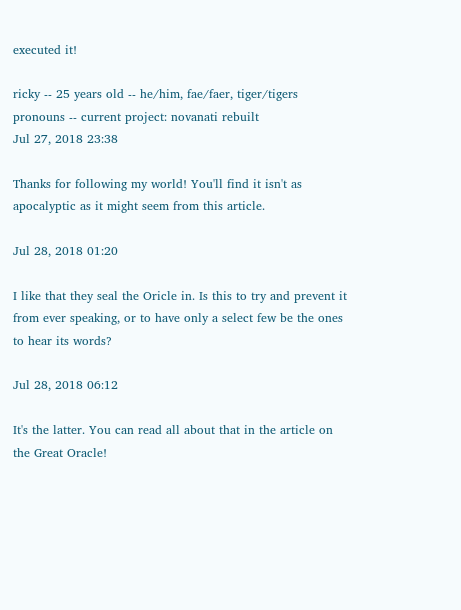executed it!

ricky -- 25 years old -- he/him, fae/faer, tiger/tigers pronouns -- current project: novanati rebuilt
Jul 27, 2018 23:38

Thanks for following my world! You'll find it isn't as apocalyptic as it might seem from this article.

Jul 28, 2018 01:20

I like that they seal the Oricle in. Is this to try and prevent it from ever speaking, or to have only a select few be the ones to hear its words?

Jul 28, 2018 06:12

It's the latter. You can read all about that in the article on the Great Oracle!